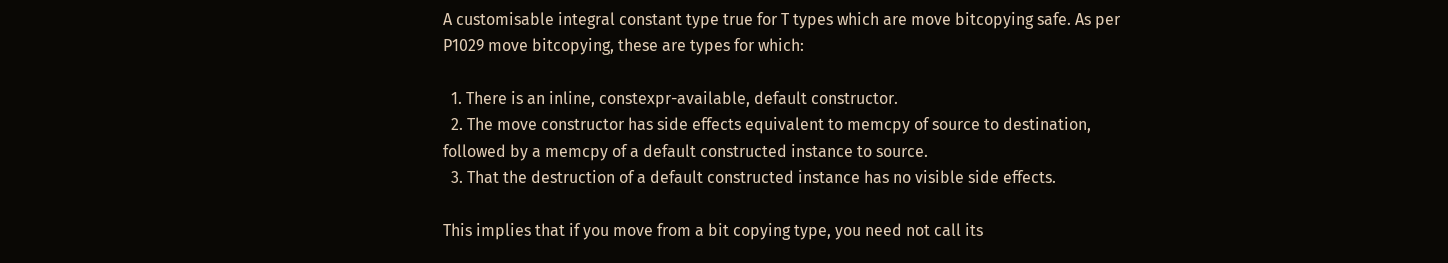A customisable integral constant type true for T types which are move bitcopying safe. As per P1029 move bitcopying, these are types for which:

  1. There is an inline, constexpr-available, default constructor.
  2. The move constructor has side effects equivalent to memcpy of source to destination, followed by a memcpy of a default constructed instance to source.
  3. That the destruction of a default constructed instance has no visible side effects.

This implies that if you move from a bit copying type, you need not call its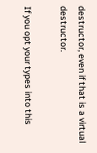destructor, even if that is a virtual destructor.

If you opt your types into this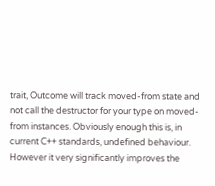trait, Outcome will track moved-from state and not call the destructor for your type on moved-from instances. Obviously enough this is, in current C++ standards, undefined behaviour. However it very significantly improves the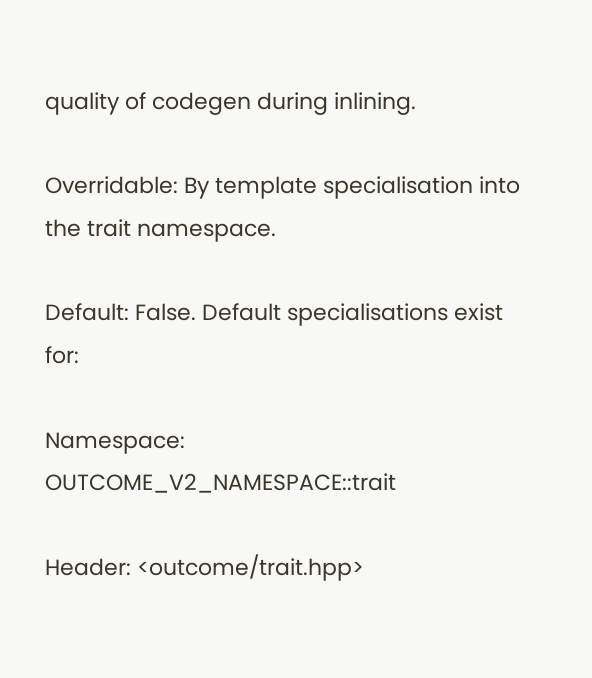quality of codegen during inlining.

Overridable: By template specialisation into the trait namespace.

Default: False. Default specialisations exist for:

Namespace: OUTCOME_V2_NAMESPACE::trait

Header: <outcome/trait.hpp>